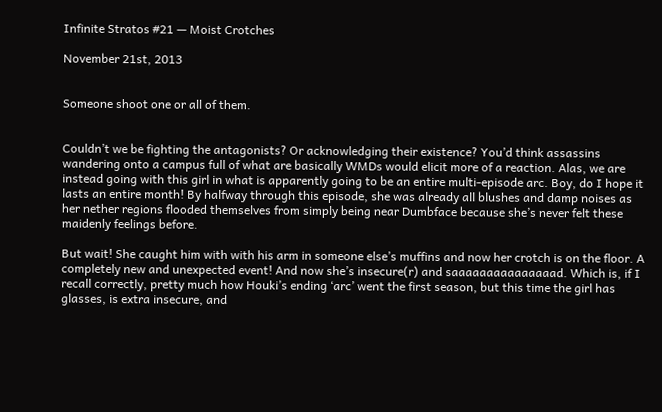Infinite Stratos #21 — Moist Crotches

November 21st, 2013


Someone shoot one or all of them.


Couldn’t we be fighting the antagonists? Or acknowledging their existence? You’d think assassins wandering onto a campus full of what are basically WMDs would elicit more of a reaction. Alas, we are instead going with this girl in what is apparently going to be an entire multi-episode arc. Boy, do I hope it lasts an entire month! By halfway through this episode, she was already all blushes and damp noises as her nether regions flooded themselves from simply being near Dumbface because she’s never felt these maidenly feelings before.

But wait! She caught him with with his arm in someone else’s muffins and now her crotch is on the floor. A completely new and unexpected event! And now she’s insecure(r) and saaaaaaaaaaaaaaad. Which is, if I recall correctly, pretty much how Houki’s ending ‘arc’ went the first season, but this time the girl has glasses, is extra insecure, and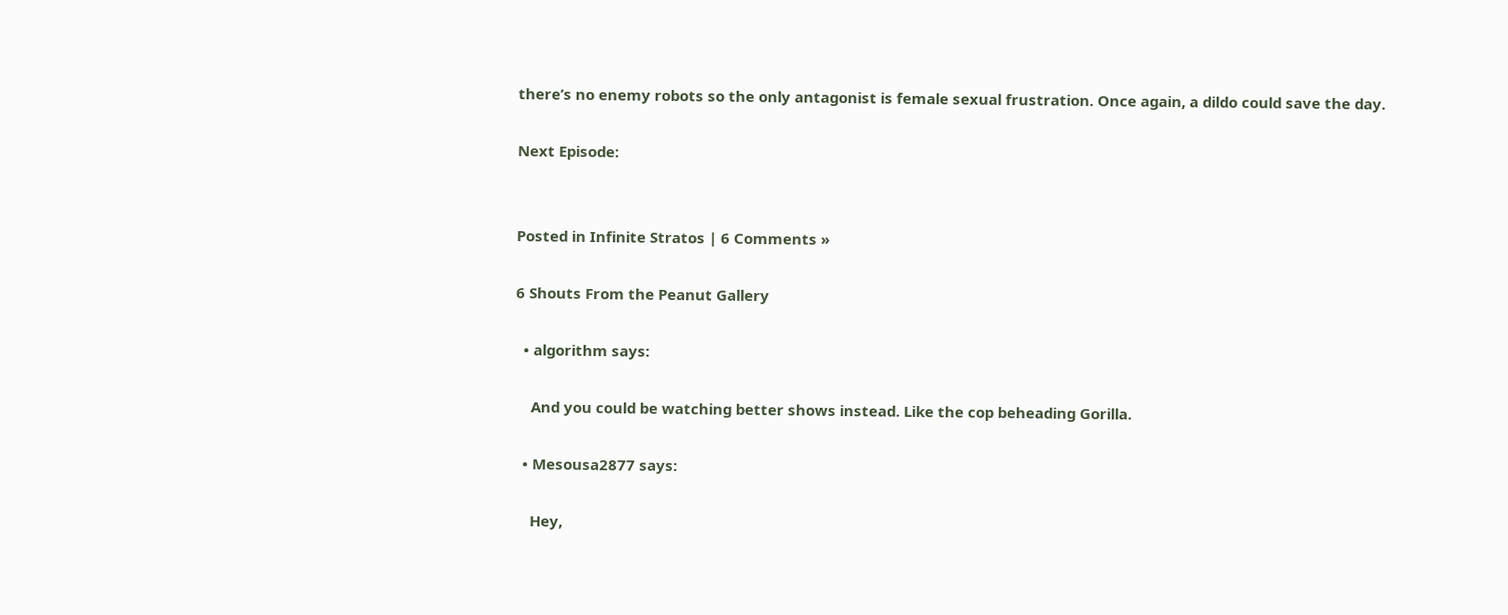there’s no enemy robots so the only antagonist is female sexual frustration. Once again, a dildo could save the day.

Next Episode:


Posted in Infinite Stratos | 6 Comments »

6 Shouts From the Peanut Gallery

  • algorithm says:

    And you could be watching better shows instead. Like the cop beheading Gorilla.

  • Mesousa2877 says:

    Hey,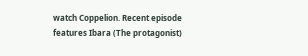watch Coppelion. Recent episode features Ibara (The protagonist)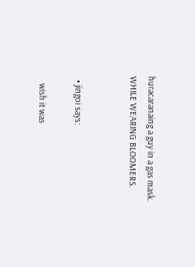huracaranaing a guy in a gas mask. WHILE WEARING BLOOMERS.


  • jingoi says:

    wish it was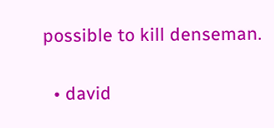possible to kill denseman.

  • david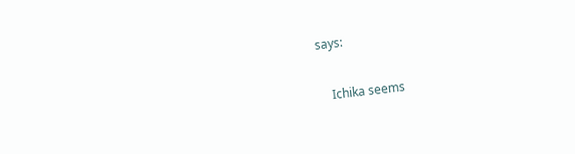says:

    Ichika seems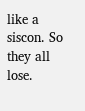like a siscon. So they all lose.